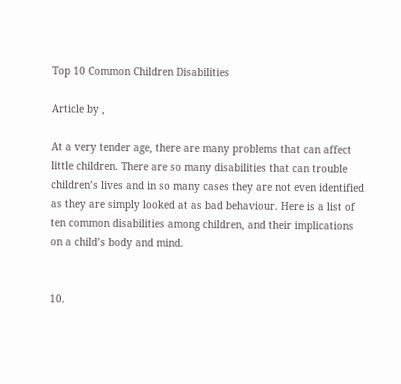Top 10 Common Children Disabilities

Article by ,

At a very tender age, there are many problems that can affect little children. There are so many disabilities that can trouble children’s lives and in so many cases they are not even identified as they are simply looked at as bad behaviour. Here is a list of ten common disabilities among children, and their implications on a child’s body and mind.


10.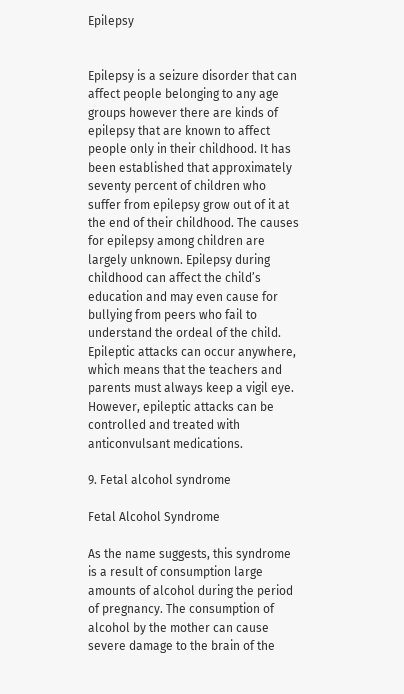Epilepsy


Epilepsy is a seizure disorder that can affect people belonging to any age groups however there are kinds of epilepsy that are known to affect people only in their childhood. It has been established that approximately seventy percent of children who suffer from epilepsy grow out of it at the end of their childhood. The causes for epilepsy among children are largely unknown. Epilepsy during childhood can affect the child’s education and may even cause for bullying from peers who fail to understand the ordeal of the child. Epileptic attacks can occur anywhere, which means that the teachers and parents must always keep a vigil eye. However, epileptic attacks can be controlled and treated with anticonvulsant medications.

9. Fetal alcohol syndrome

Fetal Alcohol Syndrome

As the name suggests, this syndrome is a result of consumption large amounts of alcohol during the period of pregnancy. The consumption of alcohol by the mother can cause severe damage to the brain of the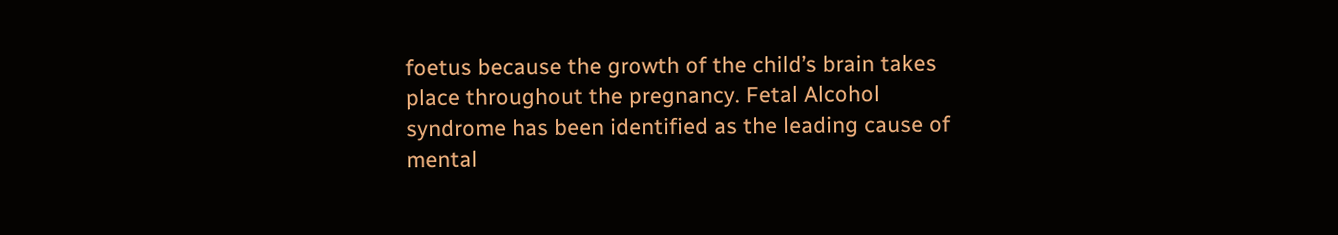foetus because the growth of the child’s brain takes place throughout the pregnancy. Fetal Alcohol syndrome has been identified as the leading cause of mental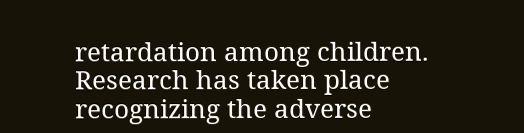retardation among children. Research has taken place recognizing the adverse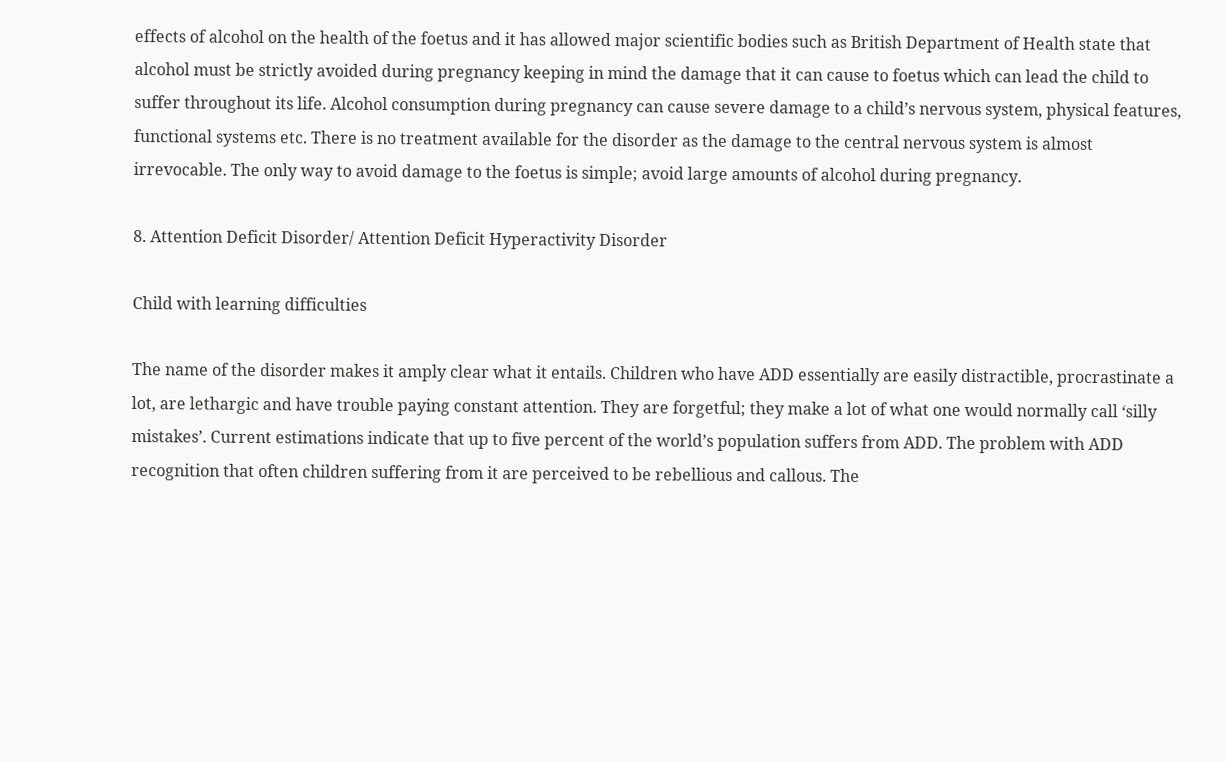effects of alcohol on the health of the foetus and it has allowed major scientific bodies such as British Department of Health state that alcohol must be strictly avoided during pregnancy keeping in mind the damage that it can cause to foetus which can lead the child to suffer throughout its life. Alcohol consumption during pregnancy can cause severe damage to a child’s nervous system, physical features, functional systems etc. There is no treatment available for the disorder as the damage to the central nervous system is almost irrevocable. The only way to avoid damage to the foetus is simple; avoid large amounts of alcohol during pregnancy.

8. Attention Deficit Disorder/ Attention Deficit Hyperactivity Disorder

Child with learning difficulties

The name of the disorder makes it amply clear what it entails. Children who have ADD essentially are easily distractible, procrastinate a lot, are lethargic and have trouble paying constant attention. They are forgetful; they make a lot of what one would normally call ‘silly mistakes’. Current estimations indicate that up to five percent of the world’s population suffers from ADD. The problem with ADD recognition that often children suffering from it are perceived to be rebellious and callous. The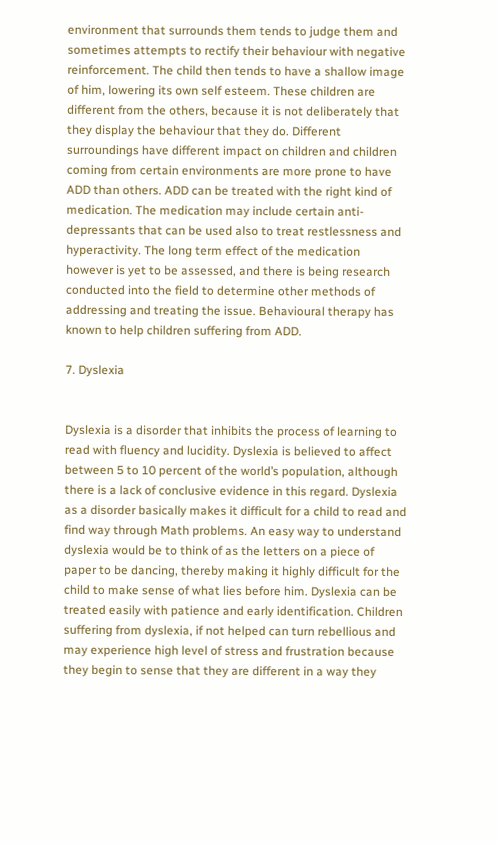environment that surrounds them tends to judge them and sometimes attempts to rectify their behaviour with negative reinforcement. The child then tends to have a shallow image of him, lowering its own self esteem. These children are different from the others, because it is not deliberately that they display the behaviour that they do. Different surroundings have different impact on children and children coming from certain environments are more prone to have ADD than others. ADD can be treated with the right kind of medication. The medication may include certain anti-depressants that can be used also to treat restlessness and hyperactivity. The long term effect of the medication however is yet to be assessed, and there is being research conducted into the field to determine other methods of addressing and treating the issue. Behavioural therapy has known to help children suffering from ADD.

7. Dyslexia


Dyslexia is a disorder that inhibits the process of learning to read with fluency and lucidity. Dyslexia is believed to affect between 5 to 10 percent of the world’s population, although there is a lack of conclusive evidence in this regard. Dyslexia as a disorder basically makes it difficult for a child to read and find way through Math problems. An easy way to understand dyslexia would be to think of as the letters on a piece of paper to be dancing, thereby making it highly difficult for the child to make sense of what lies before him. Dyslexia can be treated easily with patience and early identification. Children suffering from dyslexia, if not helped can turn rebellious and may experience high level of stress and frustration because they begin to sense that they are different in a way they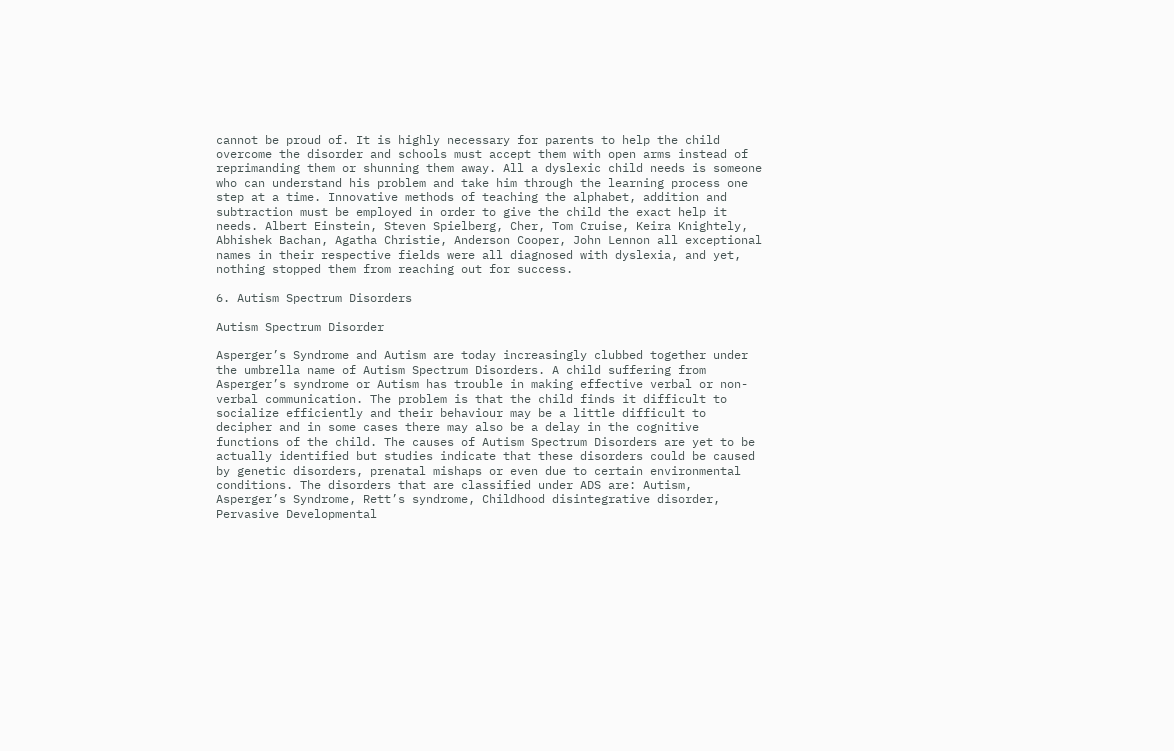cannot be proud of. It is highly necessary for parents to help the child overcome the disorder and schools must accept them with open arms instead of reprimanding them or shunning them away. All a dyslexic child needs is someone who can understand his problem and take him through the learning process one step at a time. Innovative methods of teaching the alphabet, addition and subtraction must be employed in order to give the child the exact help it needs. Albert Einstein, Steven Spielberg, Cher, Tom Cruise, Keira Knightely, Abhishek Bachan, Agatha Christie, Anderson Cooper, John Lennon all exceptional names in their respective fields were all diagnosed with dyslexia, and yet, nothing stopped them from reaching out for success.

6. Autism Spectrum Disorders

Autism Spectrum Disorder

Asperger’s Syndrome and Autism are today increasingly clubbed together under the umbrella name of Autism Spectrum Disorders. A child suffering from Asperger’s syndrome or Autism has trouble in making effective verbal or non-verbal communication. The problem is that the child finds it difficult to socialize efficiently and their behaviour may be a little difficult to decipher and in some cases there may also be a delay in the cognitive functions of the child. The causes of Autism Spectrum Disorders are yet to be actually identified but studies indicate that these disorders could be caused by genetic disorders, prenatal mishaps or even due to certain environmental conditions. The disorders that are classified under ADS are: Autism, Asperger’s Syndrome, Rett’s syndrome, Childhood disintegrative disorder, Pervasive Developmental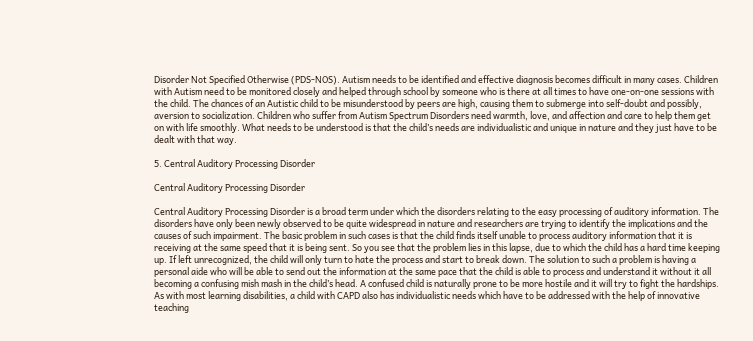Disorder Not Specified Otherwise (PDS-NOS). Autism needs to be identified and effective diagnosis becomes difficult in many cases. Children with Autism need to be monitored closely and helped through school by someone who is there at all times to have one-on-one sessions with the child. The chances of an Autistic child to be misunderstood by peers are high, causing them to submerge into self-doubt and possibly, aversion to socialization. Children who suffer from Autism Spectrum Disorders need warmth, love, and affection and care to help them get on with life smoothly. What needs to be understood is that the child’s needs are individualistic and unique in nature and they just have to be dealt with that way.

5. Central Auditory Processing Disorder

Central Auditory Processing Disorder

Central Auditory Processing Disorder is a broad term under which the disorders relating to the easy processing of auditory information. The disorders have only been newly observed to be quite widespread in nature and researchers are trying to identify the implications and the causes of such impairment. The basic problem in such cases is that the child finds itself unable to process auditory information that it is receiving at the same speed that it is being sent. So you see that the problem lies in this lapse, due to which the child has a hard time keeping up. If left unrecognized, the child will only turn to hate the process and start to break down. The solution to such a problem is having a personal aide who will be able to send out the information at the same pace that the child is able to process and understand it without it all becoming a confusing mish mash in the child’s head. A confused child is naturally prone to be more hostile and it will try to fight the hardships. As with most learning disabilities, a child with CAPD also has individualistic needs which have to be addressed with the help of innovative teaching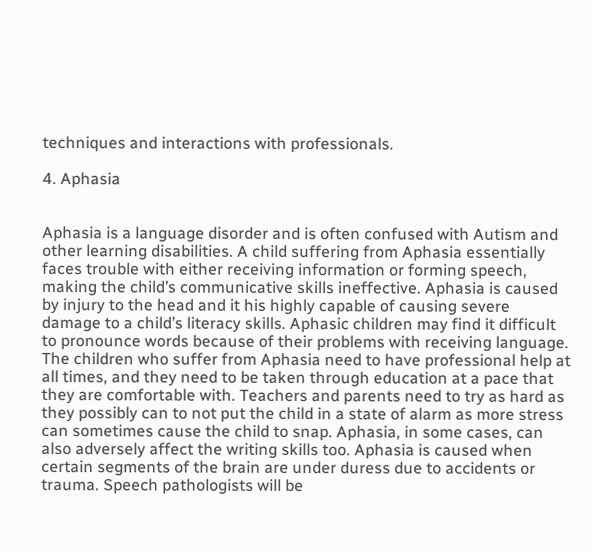techniques and interactions with professionals.

4. Aphasia


Aphasia is a language disorder and is often confused with Autism and other learning disabilities. A child suffering from Aphasia essentially faces trouble with either receiving information or forming speech, making the child’s communicative skills ineffective. Aphasia is caused by injury to the head and it his highly capable of causing severe damage to a child’s literacy skills. Aphasic children may find it difficult to pronounce words because of their problems with receiving language. The children who suffer from Aphasia need to have professional help at all times, and they need to be taken through education at a pace that they are comfortable with. Teachers and parents need to try as hard as they possibly can to not put the child in a state of alarm as more stress can sometimes cause the child to snap. Aphasia, in some cases, can also adversely affect the writing skills too. Aphasia is caused when certain segments of the brain are under duress due to accidents or trauma. Speech pathologists will be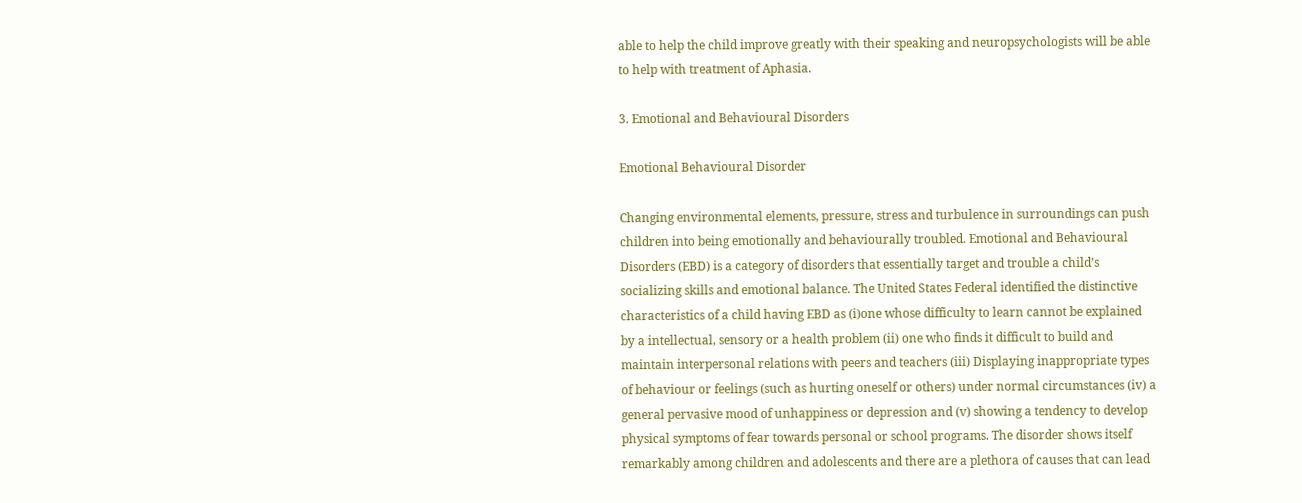able to help the child improve greatly with their speaking and neuropsychologists will be able to help with treatment of Aphasia.

3. Emotional and Behavioural Disorders

Emotional Behavioural Disorder

Changing environmental elements, pressure, stress and turbulence in surroundings can push children into being emotionally and behaviourally troubled. Emotional and Behavioural Disorders (EBD) is a category of disorders that essentially target and trouble a child’s socializing skills and emotional balance. The United States Federal identified the distinctive characteristics of a child having EBD as (i)one whose difficulty to learn cannot be explained by a intellectual, sensory or a health problem (ii) one who finds it difficult to build and maintain interpersonal relations with peers and teachers (iii) Displaying inappropriate types of behaviour or feelings (such as hurting oneself or others) under normal circumstances (iv) a general pervasive mood of unhappiness or depression and (v) showing a tendency to develop physical symptoms of fear towards personal or school programs. The disorder shows itself remarkably among children and adolescents and there are a plethora of causes that can lead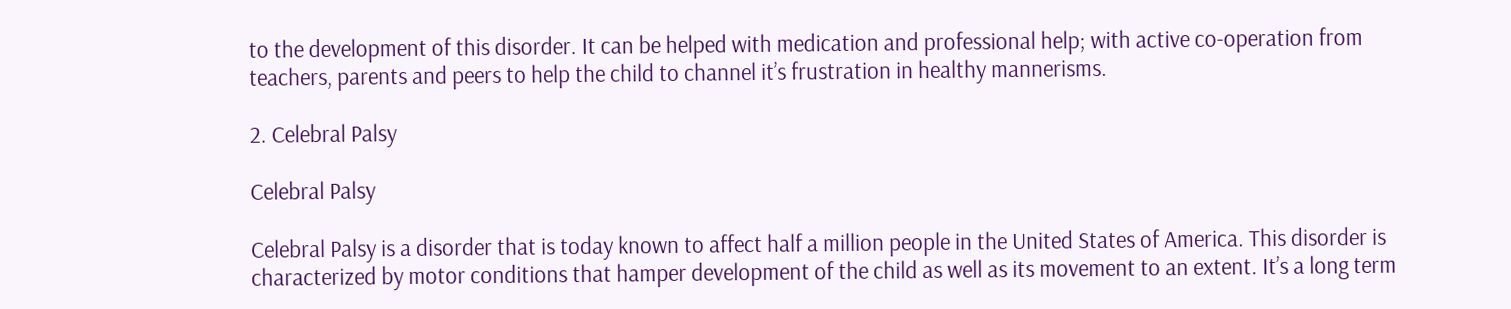to the development of this disorder. It can be helped with medication and professional help; with active co-operation from teachers, parents and peers to help the child to channel it’s frustration in healthy mannerisms.

2. Celebral Palsy

Celebral Palsy

Celebral Palsy is a disorder that is today known to affect half a million people in the United States of America. This disorder is characterized by motor conditions that hamper development of the child as well as its movement to an extent. It’s a long term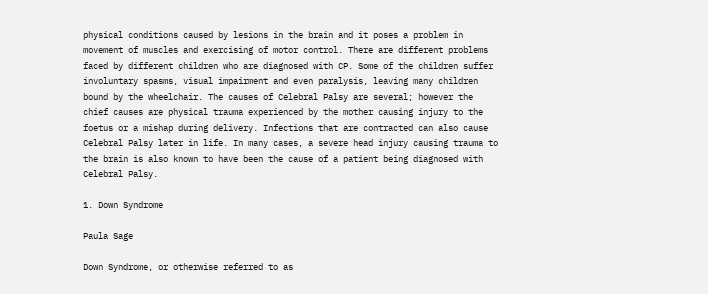physical conditions caused by lesions in the brain and it poses a problem in movement of muscles and exercising of motor control. There are different problems faced by different children who are diagnosed with CP. Some of the children suffer involuntary spasms, visual impairment and even paralysis, leaving many children bound by the wheelchair. The causes of Celebral Palsy are several; however the chief causes are physical trauma experienced by the mother causing injury to the foetus or a mishap during delivery. Infections that are contracted can also cause Celebral Palsy later in life. In many cases, a severe head injury causing trauma to the brain is also known to have been the cause of a patient being diagnosed with Celebral Palsy.

1. Down Syndrome

Paula Sage

Down Syndrome, or otherwise referred to as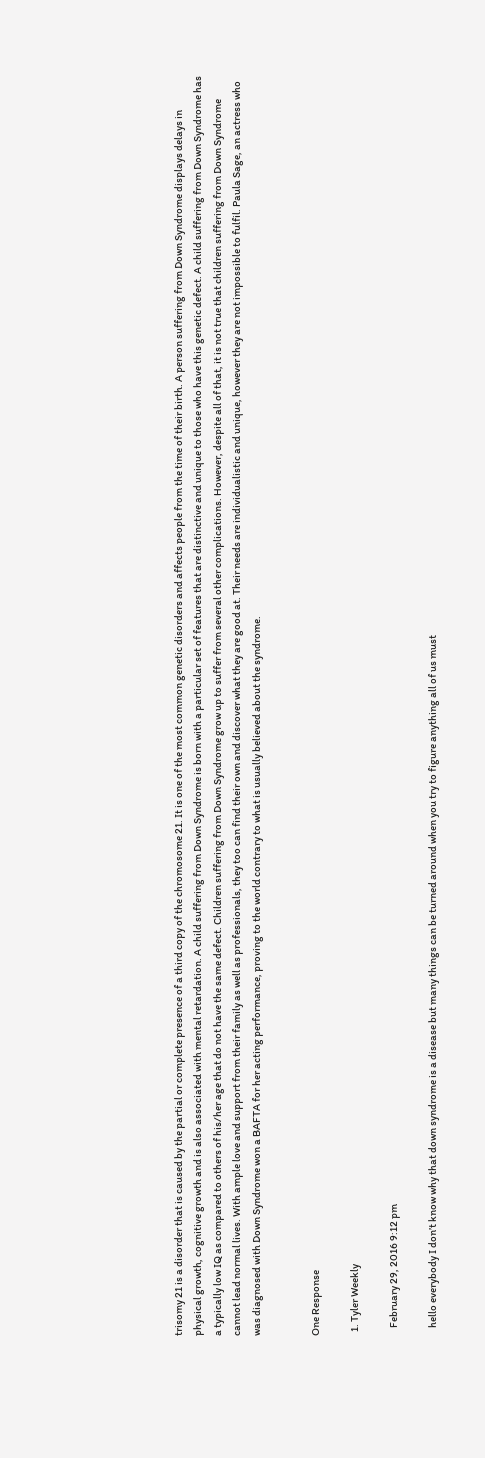trisomy 21 is a disorder that is caused by the partial or complete presence of a third copy of the chromosome 21. It is one of the most common genetic disorders and affects people from the time of their birth. A person suffering from Down Syndrome displays delays in physical growth, cognitive growth and is also associated with mental retardation. A child suffering from Down Syndrome is born with a particular set of features that are distinctive and unique to those who have this genetic defect. A child suffering from Down Syndrome has a typically low IQ as compared to others of his/her age that do not have the same defect. Children suffering from Down Syndrome grow up to suffer from several other complications. However, despite all of that, it is not true that children suffering from Down Syndrome cannot lead normal lives. With ample love and support from their family as well as professionals, they too can find their own and discover what they are good at. Their needs are individualistic and unique, however they are not impossible to fulfil. Paula Sage, an actress who was diagnosed with Down Syndrome won a BAFTA for her acting performance, proving to the world contrary to what is usually believed about the syndrome.


One Response

  1. Tyler Weekly

    February 29, 2016 9:12 pm

    hello everybody I don’t know why that down syndrome is a disease but many things can be turned around when you try to figure anything all of us must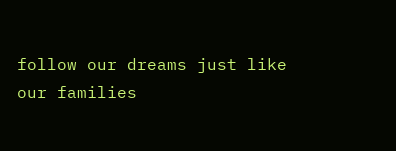follow our dreams just like our families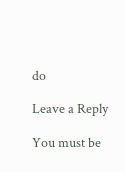do

Leave a Reply

You must be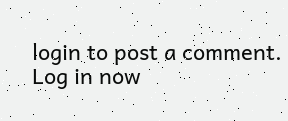login to post a comment. Log in now